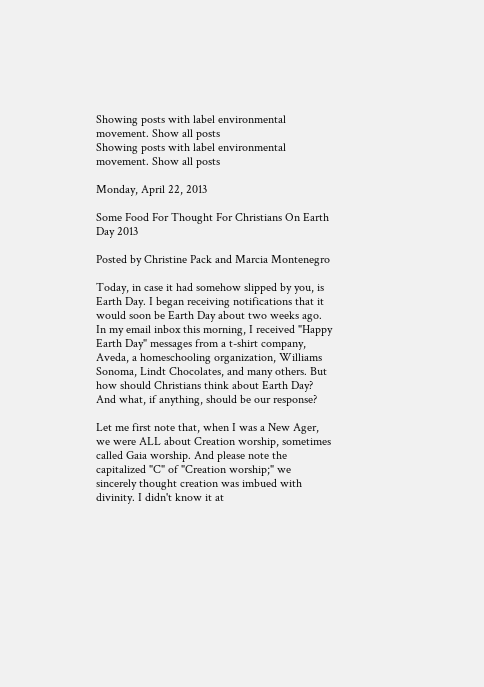Showing posts with label environmental movement. Show all posts
Showing posts with label environmental movement. Show all posts

Monday, April 22, 2013

Some Food For Thought For Christians On Earth Day 2013

Posted by Christine Pack and Marcia Montenegro

Today, in case it had somehow slipped by you, is Earth Day. I began receiving notifications that it would soon be Earth Day about two weeks ago. In my email inbox this morning, I received "Happy Earth Day" messages from a t-shirt company, Aveda, a homeschooling organization, Williams Sonoma, Lindt Chocolates, and many others. But how should Christians think about Earth Day? And what, if anything, should be our response?

Let me first note that, when I was a New Ager, we were ALL about Creation worship, sometimes called Gaia worship. And please note the capitalized "C" of "Creation worship;" we sincerely thought creation was imbued with divinity. I didn't know it at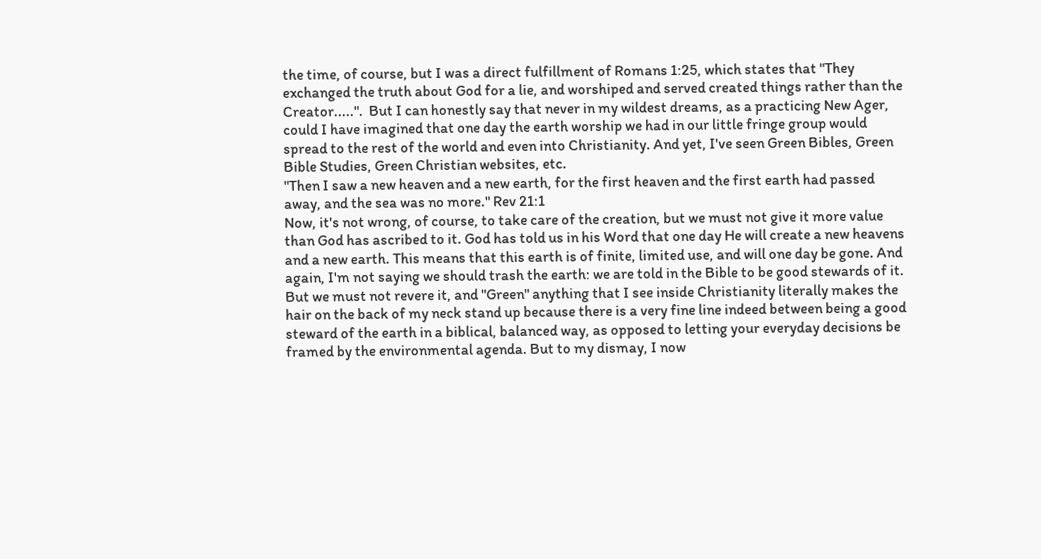the time, of course, but I was a direct fulfillment of Romans 1:25, which states that "They exchanged the truth about God for a lie, and worshiped and served created things rather than the Creator.....".  But I can honestly say that never in my wildest dreams, as a practicing New Ager, could I have imagined that one day the earth worship we had in our little fringe group would spread to the rest of the world and even into Christianity. And yet, I've seen Green Bibles, Green Bible Studies, Green Christian websites, etc.
"Then I saw a new heaven and a new earth, for the first heaven and the first earth had passed away, and the sea was no more." Rev 21:1
Now, it's not wrong, of course, to take care of the creation, but we must not give it more value than God has ascribed to it. God has told us in his Word that one day He will create a new heavens and a new earth. This means that this earth is of finite, limited use, and will one day be gone. And again, I'm not saying we should trash the earth: we are told in the Bible to be good stewards of it. But we must not revere it, and "Green" anything that I see inside Christianity literally makes the hair on the back of my neck stand up because there is a very fine line indeed between being a good steward of the earth in a biblical, balanced way, as opposed to letting your everyday decisions be framed by the environmental agenda. But to my dismay, I now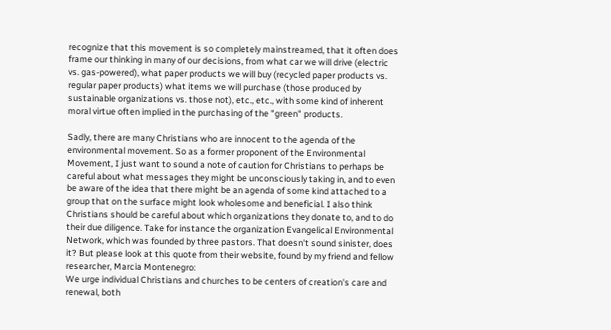recognize that this movement is so completely mainstreamed, that it often does frame our thinking in many of our decisions, from what car we will drive (electric vs. gas-powered), what paper products we will buy (recycled paper products vs. regular paper products) what items we will purchase (those produced by sustainable organizations vs. those not), etc., etc., with some kind of inherent moral virtue often implied in the purchasing of the "green" products.

Sadly, there are many Christians who are innocent to the agenda of the environmental movement. So as a former proponent of the Environmental Movement, I just want to sound a note of caution for Christians to perhaps be careful about what messages they might be unconsciously taking in, and to even be aware of the idea that there might be an agenda of some kind attached to a group that on the surface might look wholesome and beneficial. I also think Christians should be careful about which organizations they donate to, and to do their due diligence. Take for instance the organization Evangelical Environmental Network, which was founded by three pastors. That doesn't sound sinister, does it? But please look at this quote from their website, found by my friend and fellow researcher, Marcia Montenegro:
We urge individual Christians and churches to be centers of creation's care and renewal, both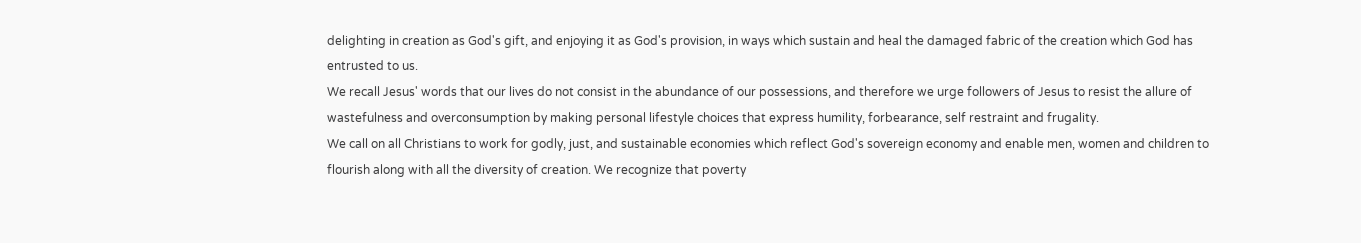delighting in creation as God's gift, and enjoying it as God's provision, in ways which sustain and heal the damaged fabric of the creation which God has entrusted to us.
We recall Jesus' words that our lives do not consist in the abundance of our possessions, and therefore we urge followers of Jesus to resist the allure of wastefulness and overconsumption by making personal lifestyle choices that express humility, forbearance, self restraint and frugality.
We call on all Christians to work for godly, just, and sustainable economies which reflect God's sovereign economy and enable men, women and children to flourish along with all the diversity of creation. We recognize that poverty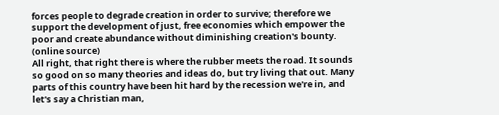forces people to degrade creation in order to survive; therefore we support the development of just, free economies which empower the poor and create abundance without diminishing creation's bounty. (online source)
All right, that right there is where the rubber meets the road. It sounds so good on so many theories and ideas do, but try living that out. Many parts of this country have been hit hard by the recession we're in, and let's say a Christian man,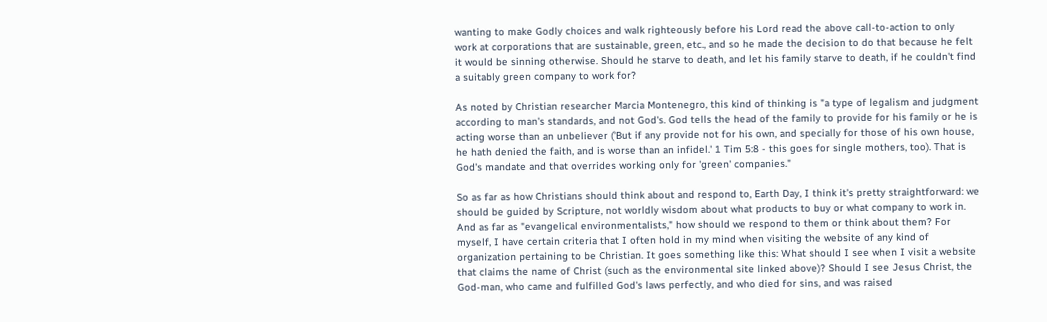wanting to make Godly choices and walk righteously before his Lord read the above call-to-action to only work at corporations that are sustainable, green, etc., and so he made the decision to do that because he felt it would be sinning otherwise. Should he starve to death, and let his family starve to death, if he couldn't find a suitably green company to work for?

As noted by Christian researcher Marcia Montenegro, this kind of thinking is "a type of legalism and judgment according to man's standards, and not God's. God tells the head of the family to provide for his family or he is acting worse than an unbeliever ('But if any provide not for his own, and specially for those of his own house, he hath denied the faith, and is worse than an infidel.' 1 Tim 5:8 - this goes for single mothers, too). That is God's mandate and that overrides working only for 'green' companies."

So as far as how Christians should think about and respond to, Earth Day, I think it's pretty straightforward: we should be guided by Scripture, not worldly wisdom about what products to buy or what company to work in. And as far as "evangelical environmentalists," how should we respond to them or think about them? For myself, I have certain criteria that I often hold in my mind when visiting the website of any kind of organization pertaining to be Christian. It goes something like this: What should I see when I visit a website that claims the name of Christ (such as the environmental site linked above)? Should I see Jesus Christ, the God-man, who came and fulfilled God's laws perfectly, and who died for sins, and was raised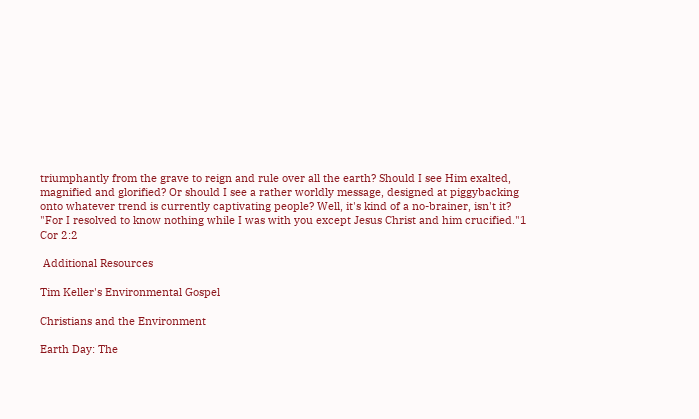triumphantly from the grave to reign and rule over all the earth? Should I see Him exalted, magnified and glorified? Or should I see a rather worldly message, designed at piggybacking onto whatever trend is currently captivating people? Well, it's kind of a no-brainer, isn't it?
"For I resolved to know nothing while I was with you except Jesus Christ and him crucified."1 Cor 2:2

 Additional Resources

Tim Keller's Environmental Gospel

Christians and the Environment

Earth Day: The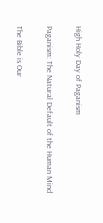High Holy Day of Paganism

Paganism: The Natural Default of the Human Mind

The Bible is Our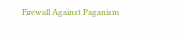Firewall Against Paganism